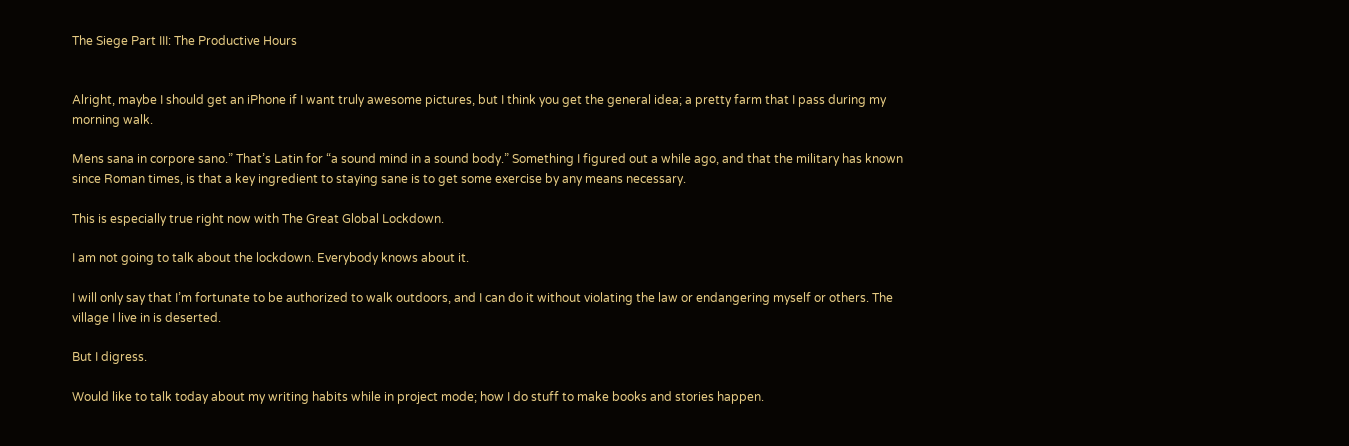The Siege Part III: The Productive Hours


Alright, maybe I should get an iPhone if I want truly awesome pictures, but I think you get the general idea; a pretty farm that I pass during my morning walk.

Mens sana in corpore sano.” That’s Latin for “a sound mind in a sound body.” Something I figured out a while ago, and that the military has known since Roman times, is that a key ingredient to staying sane is to get some exercise by any means necessary.

This is especially true right now with The Great Global Lockdown.

I am not going to talk about the lockdown. Everybody knows about it.

I will only say that I’m fortunate to be authorized to walk outdoors, and I can do it without violating the law or endangering myself or others. The village I live in is deserted.

But I digress.

Would like to talk today about my writing habits while in project mode; how I do stuff to make books and stories happen.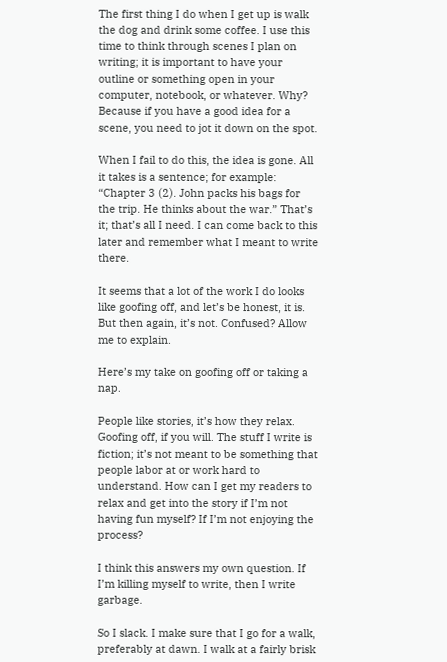The first thing I do when I get up is walk the dog and drink some coffee. I use this time to think through scenes I plan on writing; it is important to have your outline or something open in your computer, notebook, or whatever. Why? Because if you have a good idea for a scene, you need to jot it down on the spot.

When I fail to do this, the idea is gone. All it takes is a sentence; for example: “Chapter 3 (2). John packs his bags for the trip. He thinks about the war.” That’s it; that’s all I need. I can come back to this later and remember what I meant to write there.

It seems that a lot of the work I do looks like goofing off, and let’s be honest, it is. But then again, it’s not. Confused? Allow me to explain.

Here’s my take on goofing off or taking a nap.

People like stories, it’s how they relax. Goofing off, if you will. The stuff I write is fiction; it’s not meant to be something that people labor at or work hard to understand. How can I get my readers to relax and get into the story if I’m not having fun myself? If I’m not enjoying the process?

I think this answers my own question. If I’m killing myself to write, then I write garbage.

So I slack. I make sure that I go for a walk, preferably at dawn. I walk at a fairly brisk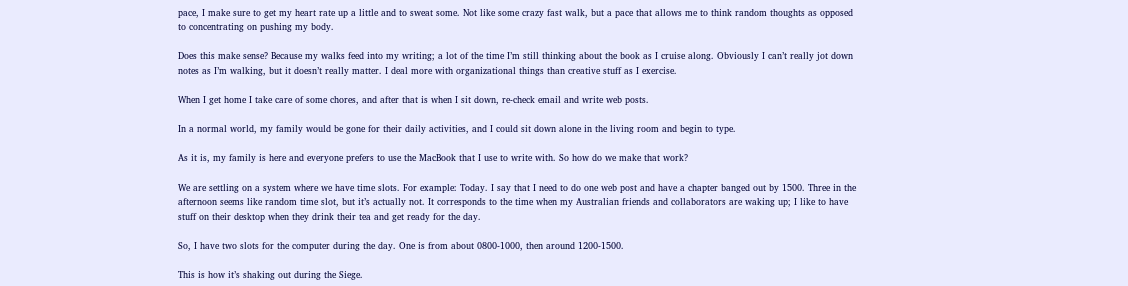pace, I make sure to get my heart rate up a little and to sweat some. Not like some crazy fast walk, but a pace that allows me to think random thoughts as opposed to concentrating on pushing my body.

Does this make sense? Because my walks feed into my writing; a lot of the time I’m still thinking about the book as I cruise along. Obviously I can’t really jot down notes as I’m walking, but it doesn’t really matter. I deal more with organizational things than creative stuff as I exercise.

When I get home I take care of some chores, and after that is when I sit down, re-check email and write web posts.

In a normal world, my family would be gone for their daily activities, and I could sit down alone in the living room and begin to type.

As it is, my family is here and everyone prefers to use the MacBook that I use to write with. So how do we make that work?

We are settling on a system where we have time slots. For example: Today. I say that I need to do one web post and have a chapter banged out by 1500. Three in the afternoon seems like random time slot, but it’s actually not. It corresponds to the time when my Australian friends and collaborators are waking up; I like to have stuff on their desktop when they drink their tea and get ready for the day.

So, I have two slots for the computer during the day. One is from about 0800-1000, then around 1200-1500.

This is how it’s shaking out during the Siege.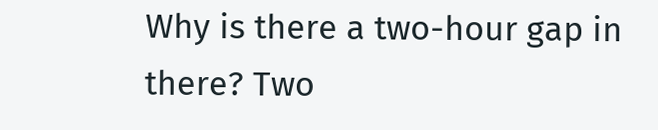Why is there a two-hour gap in there? Two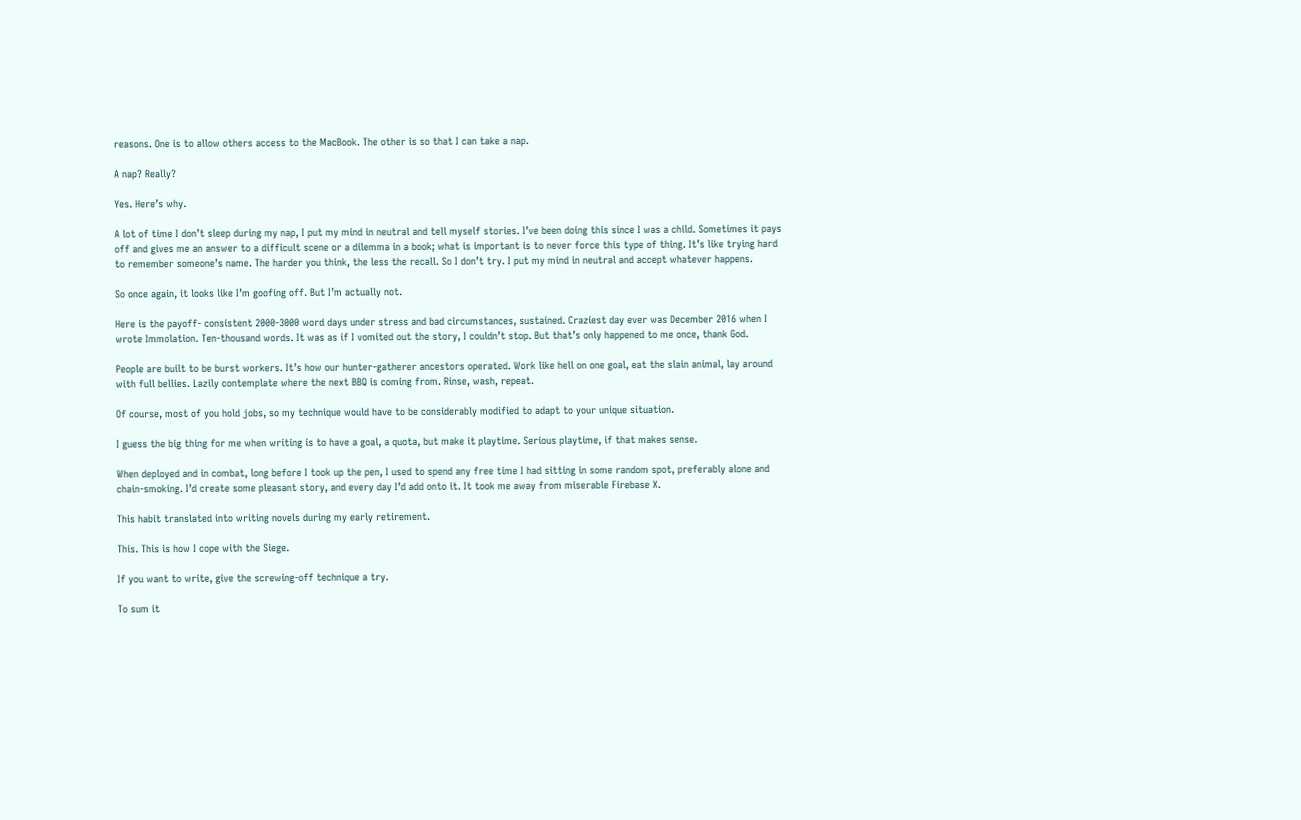reasons. One is to allow others access to the MacBook. The other is so that I can take a nap.

A nap? Really?

Yes. Here’s why.

A lot of time I don’t sleep during my nap, I put my mind in neutral and tell myself stories. I’ve been doing this since I was a child. Sometimes it pays off and gives me an answer to a difficult scene or a dilemma in a book; what is important is to never force this type of thing. It’s like trying hard to remember someone’s name. The harder you think, the less the recall. So I don’t try. I put my mind in neutral and accept whatever happens.

So once again, it looks like I’m goofing off. But I’m actually not.

Here is the payoff- consistent 2000-3000 word days under stress and bad circumstances, sustained. Craziest day ever was December 2016 when I wrote Immolation. Ten-thousand words. It was as if I vomited out the story, I couldn’t stop. But that’s only happened to me once, thank God.

People are built to be burst workers. It’s how our hunter-gatherer ancestors operated. Work like hell on one goal, eat the slain animal, lay around with full bellies. Lazily contemplate where the next BBQ is coming from. Rinse, wash, repeat.

Of course, most of you hold jobs, so my technique would have to be considerably modified to adapt to your unique situation.

I guess the big thing for me when writing is to have a goal, a quota, but make it playtime. Serious playtime, if that makes sense.

When deployed and in combat, long before I took up the pen, I used to spend any free time I had sitting in some random spot, preferably alone and chain-smoking. I’d create some pleasant story, and every day I’d add onto it. It took me away from miserable Firebase X.

This habit translated into writing novels during my early retirement.

This. This is how I cope with the Siege.

If you want to write, give the screwing-off technique a try.

To sum it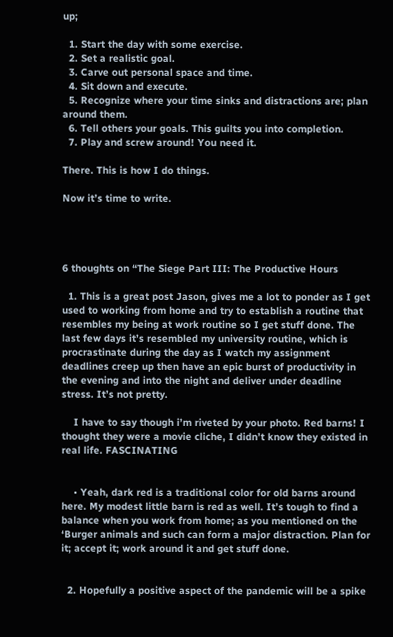up;

  1. Start the day with some exercise.
  2. Set a realistic goal.
  3. Carve out personal space and time.
  4. Sit down and execute.
  5. Recognize where your time sinks and distractions are; plan around them.
  6. Tell others your goals. This guilts you into completion.
  7. Play and screw around! You need it.

There. This is how I do things.

Now it’s time to write.




6 thoughts on “The Siege Part III: The Productive Hours

  1. This is a great post Jason, gives me a lot to ponder as I get used to working from home and try to establish a routine that resembles my being at work routine so I get stuff done. The last few days it’s resembled my university routine, which is procrastinate during the day as I watch my assignment deadlines creep up then have an epic burst of productivity in the evening and into the night and deliver under deadline stress. It’s not pretty.

    I have to say though i’m riveted by your photo. Red barns! I thought they were a movie cliche, I didn’t know they existed in real life. FASCINATING


    • Yeah, dark red is a traditional color for old barns around here. My modest little barn is red as well. It’s tough to find a balance when you work from home; as you mentioned on the ‘Burger animals and such can form a major distraction. Plan for it; accept it; work around it and get stuff done.


  2. Hopefully a positive aspect of the pandemic will be a spike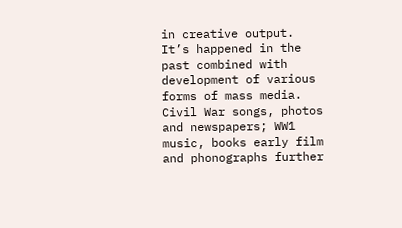in creative output. It’s happened in the past combined with development of various forms of mass media. Civil War songs, photos and newspapers; WW1 music, books early film and phonographs further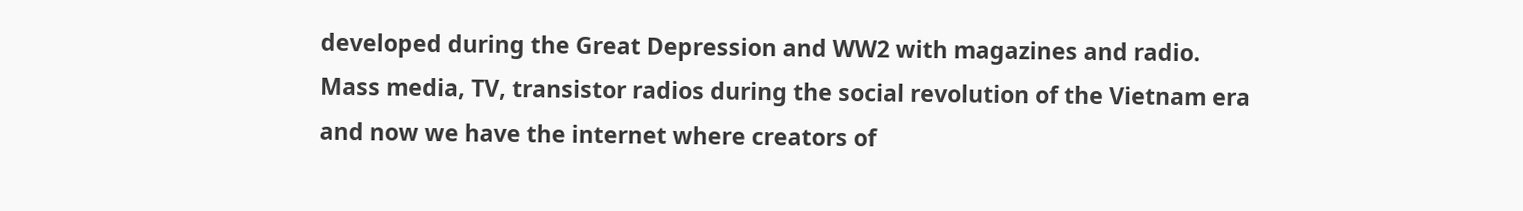developed during the Great Depression and WW2 with magazines and radio. Mass media, TV, transistor radios during the social revolution of the Vietnam era and now we have the internet where creators of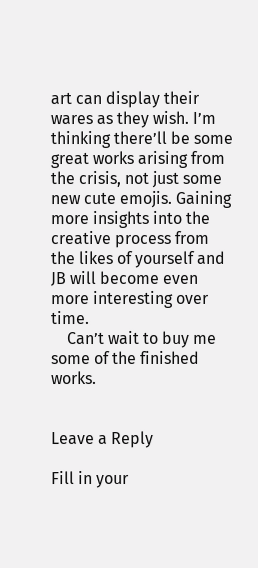art can display their wares as they wish. I’m thinking there’ll be some great works arising from the crisis, not just some new cute emojis. Gaining more insights into the creative process from the likes of yourself and JB will become even more interesting over time.
    Can’t wait to buy me some of the finished works.


Leave a Reply

Fill in your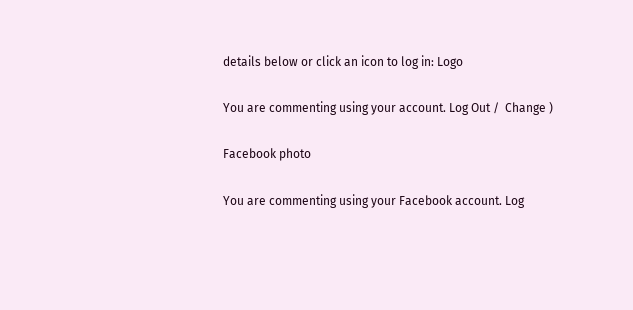details below or click an icon to log in: Logo

You are commenting using your account. Log Out /  Change )

Facebook photo

You are commenting using your Facebook account. Log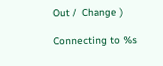Out /  Change )

Connecting to %s